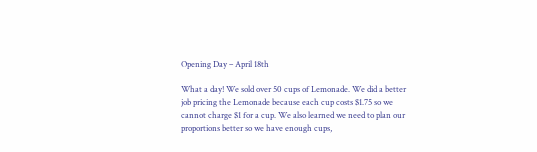Opening Day – April 18th

What a day! We sold over 50 cups of Lemonade. We did a better job pricing the Lemonade because each cup costs $1.75 so we cannot charge $1 for a cup. We also learned we need to plan our proportions better so we have enough cups,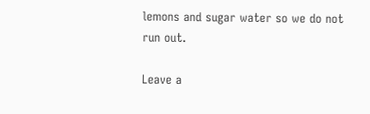lemons and sugar water so we do not run out.

Leave a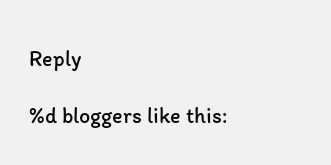Reply

%d bloggers like this: